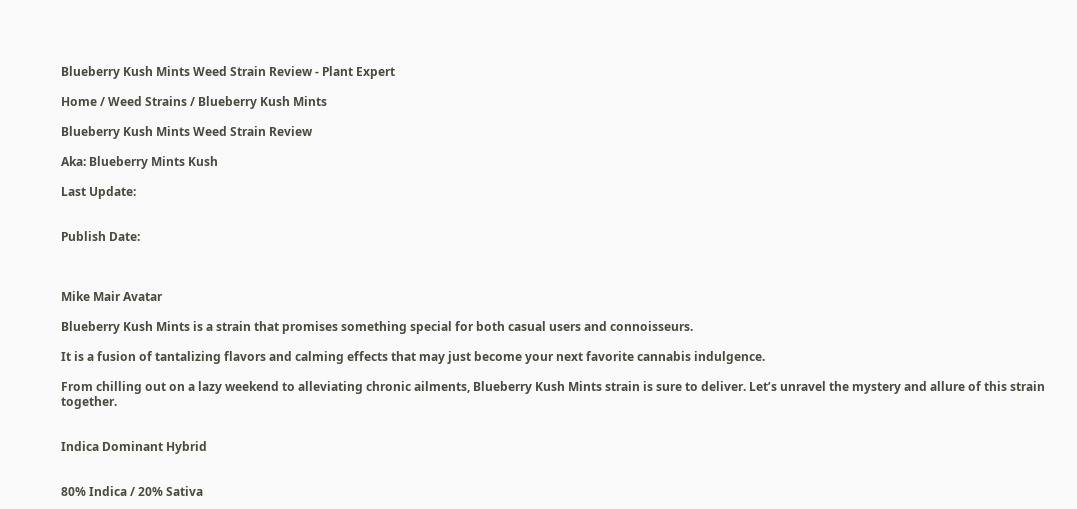Blueberry Kush Mints Weed Strain Review - Plant Expert

Home / Weed Strains / Blueberry Kush Mints

Blueberry Kush Mints Weed Strain Review

Aka: Blueberry Mints Kush

Last Update:


Publish Date:



Mike Mair Avatar

Blueberry Kush Mints is a strain that promises something special for both casual users and connoisseurs.

It is a fusion of tantalizing flavors and calming effects that may just become your next favorite cannabis indulgence.

From chilling out on a lazy weekend to alleviating chronic ailments, Blueberry Kush Mints strain is sure to deliver. Let’s unravel the mystery and allure of this strain together.


Indica Dominant Hybrid


80% Indica / 20% Sativa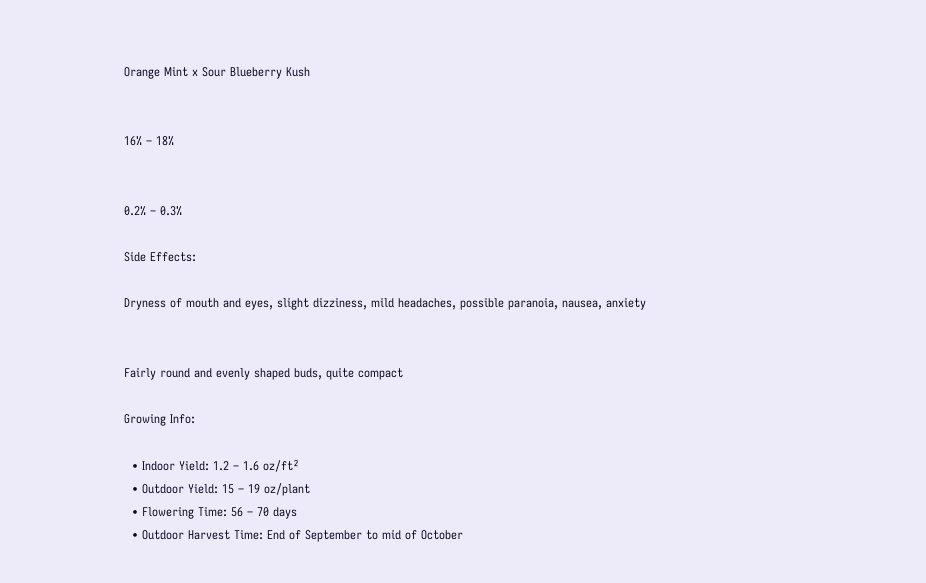Orange Mint x Sour Blueberry Kush


16% – 18%


0.2% – 0.3%

Side Effects:

Dryness of mouth and eyes, slight dizziness, mild headaches, possible paranoia, nausea, anxiety


Fairly round and evenly shaped buds, quite compact

Growing Info:

  • Indoor Yield: 1.2 – 1.6 oz/ft²
  • Outdoor Yield: 15 – 19 oz/plant
  • Flowering Time: 56 – 70 days
  • Outdoor Harvest Time: End of September to mid of October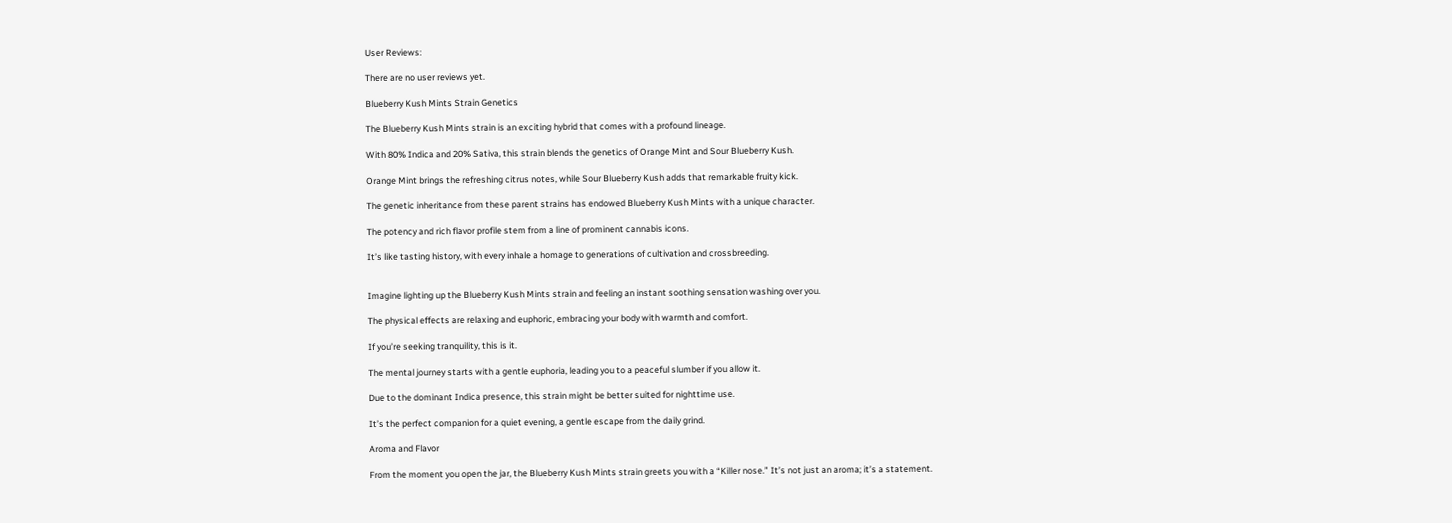User Reviews:

There are no user reviews yet.

Blueberry Kush Mints Strain Genetics

The Blueberry Kush Mints strain is an exciting hybrid that comes with a profound lineage.

With 80% Indica and 20% Sativa, this strain blends the genetics of Orange Mint and Sour Blueberry Kush.

Orange Mint brings the refreshing citrus notes, while Sour Blueberry Kush adds that remarkable fruity kick.

The genetic inheritance from these parent strains has endowed Blueberry Kush Mints with a unique character.

The potency and rich flavor profile stem from a line of prominent cannabis icons.

It’s like tasting history, with every inhale a homage to generations of cultivation and crossbreeding.


Imagine lighting up the Blueberry Kush Mints strain and feeling an instant soothing sensation washing over you.

The physical effects are relaxing and euphoric, embracing your body with warmth and comfort.

If you’re seeking tranquility, this is it.

The mental journey starts with a gentle euphoria, leading you to a peaceful slumber if you allow it.

Due to the dominant Indica presence, this strain might be better suited for nighttime use.

It’s the perfect companion for a quiet evening, a gentle escape from the daily grind.

Aroma and Flavor

From the moment you open the jar, the Blueberry Kush Mints strain greets you with a “Killer nose.” It’s not just an aroma; it’s a statement.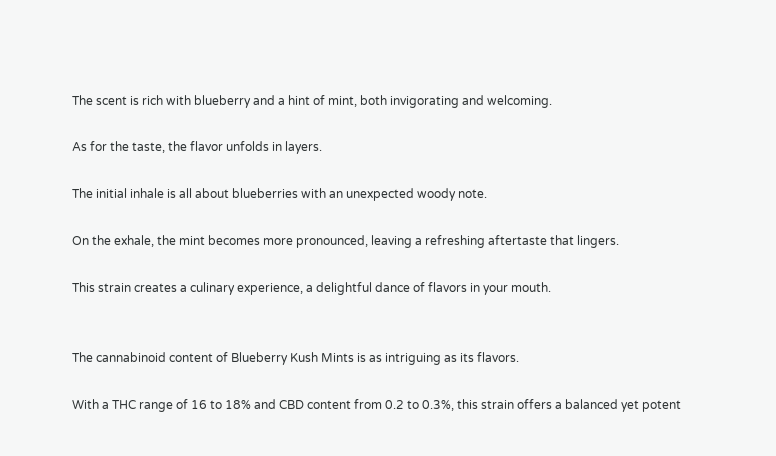The scent is rich with blueberry and a hint of mint, both invigorating and welcoming.

As for the taste, the flavor unfolds in layers.

The initial inhale is all about blueberries with an unexpected woody note.

On the exhale, the mint becomes more pronounced, leaving a refreshing aftertaste that lingers.

This strain creates a culinary experience, a delightful dance of flavors in your mouth.


The cannabinoid content of Blueberry Kush Mints is as intriguing as its flavors.

With a THC range of 16 to 18% and CBD content from 0.2 to 0.3%, this strain offers a balanced yet potent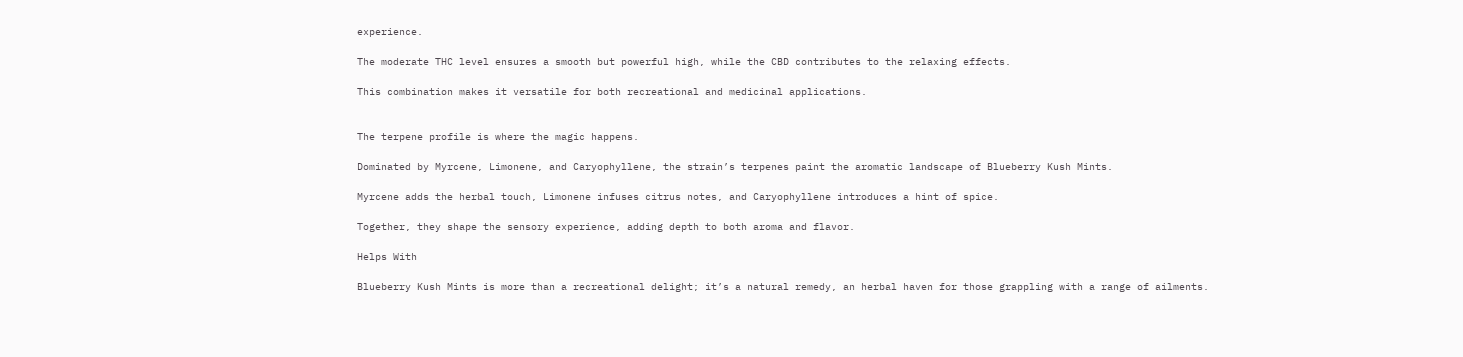experience.

The moderate THC level ensures a smooth but powerful high, while the CBD contributes to the relaxing effects.

This combination makes it versatile for both recreational and medicinal applications.


The terpene profile is where the magic happens.

Dominated by Myrcene, Limonene, and Caryophyllene, the strain’s terpenes paint the aromatic landscape of Blueberry Kush Mints.

Myrcene adds the herbal touch, Limonene infuses citrus notes, and Caryophyllene introduces a hint of spice.

Together, they shape the sensory experience, adding depth to both aroma and flavor.

Helps With

Blueberry Kush Mints is more than a recreational delight; it’s a natural remedy, an herbal haven for those grappling with a range of ailments.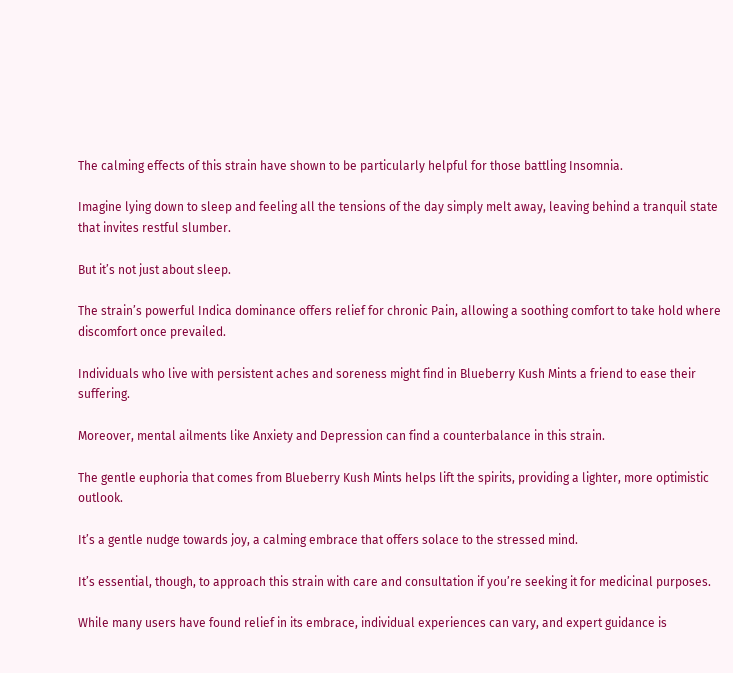The calming effects of this strain have shown to be particularly helpful for those battling Insomnia.

Imagine lying down to sleep and feeling all the tensions of the day simply melt away, leaving behind a tranquil state that invites restful slumber.

But it’s not just about sleep.

The strain’s powerful Indica dominance offers relief for chronic Pain, allowing a soothing comfort to take hold where discomfort once prevailed.

Individuals who live with persistent aches and soreness might find in Blueberry Kush Mints a friend to ease their suffering.

Moreover, mental ailments like Anxiety and Depression can find a counterbalance in this strain.

The gentle euphoria that comes from Blueberry Kush Mints helps lift the spirits, providing a lighter, more optimistic outlook.

It’s a gentle nudge towards joy, a calming embrace that offers solace to the stressed mind.

It’s essential, though, to approach this strain with care and consultation if you’re seeking it for medicinal purposes.

While many users have found relief in its embrace, individual experiences can vary, and expert guidance is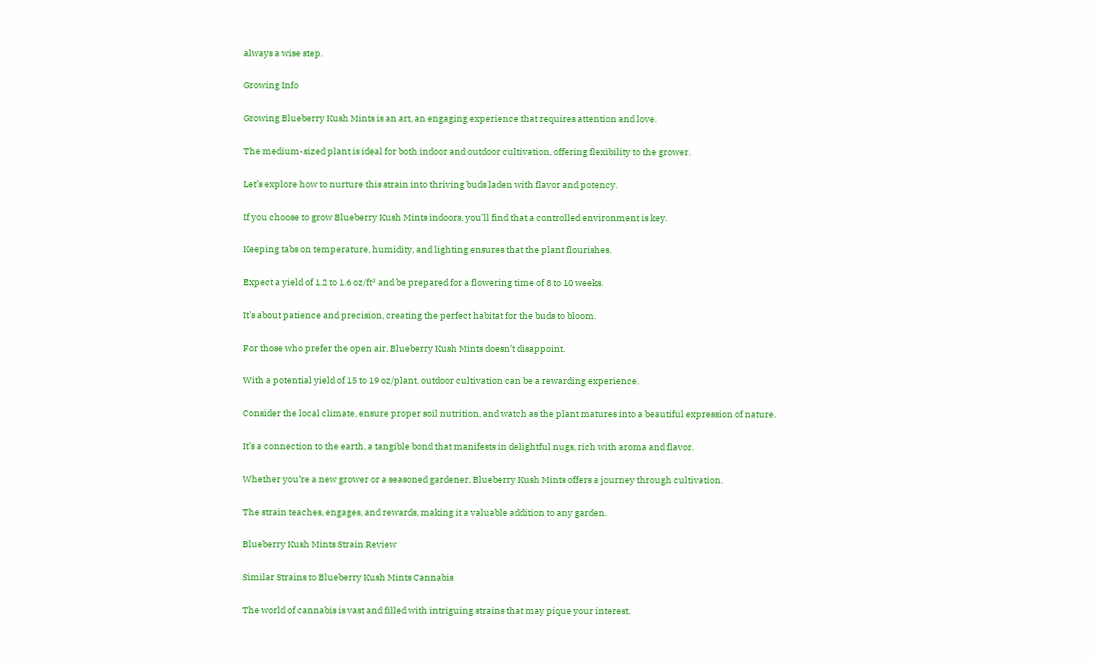always a wise step.

Growing Info

Growing Blueberry Kush Mints is an art, an engaging experience that requires attention and love.

The medium-sized plant is ideal for both indoor and outdoor cultivation, offering flexibility to the grower.

Let’s explore how to nurture this strain into thriving buds laden with flavor and potency.

If you choose to grow Blueberry Kush Mints indoors, you’ll find that a controlled environment is key.

Keeping tabs on temperature, humidity, and lighting ensures that the plant flourishes.

Expect a yield of 1.2 to 1.6 oz/ft² and be prepared for a flowering time of 8 to 10 weeks.

It’s about patience and precision, creating the perfect habitat for the buds to bloom.

For those who prefer the open air, Blueberry Kush Mints doesn’t disappoint.

With a potential yield of 15 to 19 oz/plant, outdoor cultivation can be a rewarding experience.

Consider the local climate, ensure proper soil nutrition, and watch as the plant matures into a beautiful expression of nature.

It’s a connection to the earth, a tangible bond that manifests in delightful nugs, rich with aroma and flavor.

Whether you’re a new grower or a seasoned gardener, Blueberry Kush Mints offers a journey through cultivation.

The strain teaches, engages, and rewards, making it a valuable addition to any garden.

Blueberry Kush Mints Strain Review

Similar Strains to Blueberry Kush Mints Cannabis

The world of cannabis is vast and filled with intriguing strains that may pique your interest.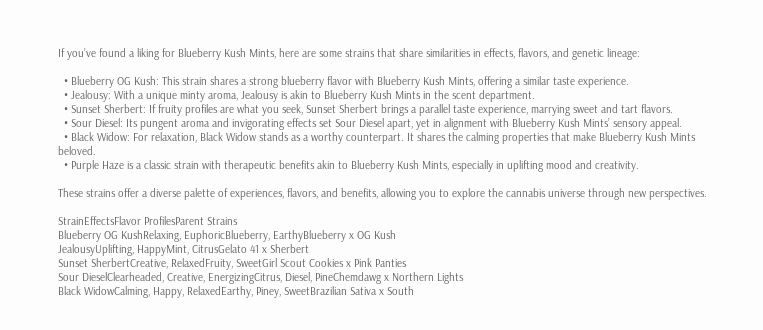If you’ve found a liking for Blueberry Kush Mints, here are some strains that share similarities in effects, flavors, and genetic lineage:

  • Blueberry OG Kush: This strain shares a strong blueberry flavor with Blueberry Kush Mints, offering a similar taste experience.
  • Jealousy: With a unique minty aroma, Jealousy is akin to Blueberry Kush Mints in the scent department.
  • Sunset Sherbert: If fruity profiles are what you seek, Sunset Sherbert brings a parallel taste experience, marrying sweet and tart flavors.
  • Sour Diesel: Its pungent aroma and invigorating effects set Sour Diesel apart, yet in alignment with Blueberry Kush Mints’ sensory appeal.
  • Black Widow: For relaxation, Black Widow stands as a worthy counterpart. It shares the calming properties that make Blueberry Kush Mints beloved.
  • Purple Haze is a classic strain with therapeutic benefits akin to Blueberry Kush Mints, especially in uplifting mood and creativity.

These strains offer a diverse palette of experiences, flavors, and benefits, allowing you to explore the cannabis universe through new perspectives.

StrainEffectsFlavor ProfilesParent Strains
Blueberry OG KushRelaxing, EuphoricBlueberry, EarthyBlueberry x OG Kush
JealousyUplifting, HappyMint, CitrusGelato 41 x Sherbert
Sunset SherbertCreative, RelaxedFruity, SweetGirl Scout Cookies x Pink Panties
Sour DieselClearheaded, Creative, EnergizingCitrus, Diesel, PineChemdawg x Northern Lights
Black WidowCalming, Happy, RelaxedEarthy, Piney, SweetBrazilian Sativa x South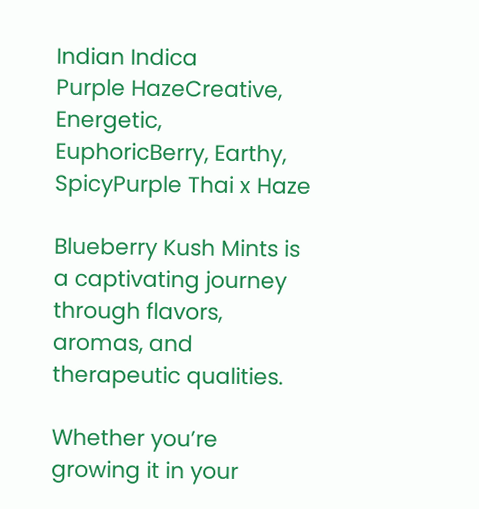Indian Indica
Purple HazeCreative, Energetic, EuphoricBerry, Earthy, SpicyPurple Thai x Haze

Blueberry Kush Mints is a captivating journey through flavors, aromas, and therapeutic qualities.

Whether you’re growing it in your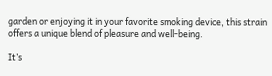garden or enjoying it in your favorite smoking device, this strain offers a unique blend of pleasure and well-being.

It’s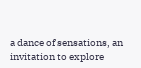a dance of sensations, an invitation to explore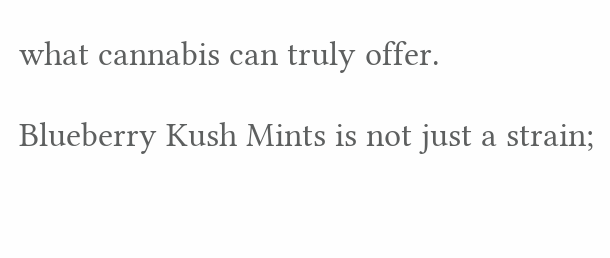what cannabis can truly offer.

Blueberry Kush Mints is not just a strain;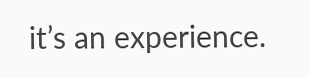it’s an experience.